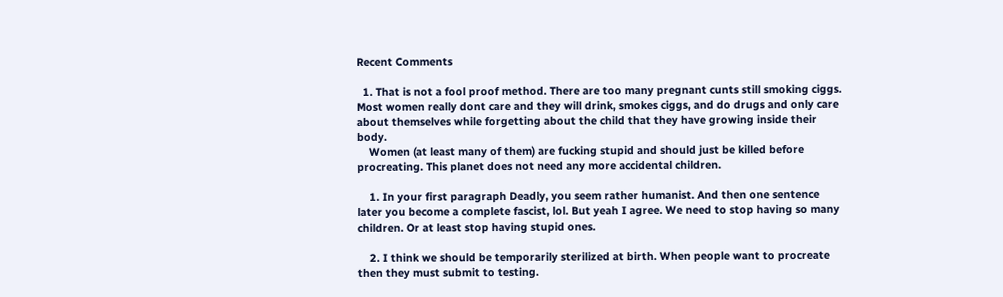Recent Comments

  1. That is not a fool proof method. There are too many pregnant cunts still smoking ciggs. Most women really dont care and they will drink, smokes ciggs, and do drugs and only care about themselves while forgetting about the child that they have growing inside their body.
    Women (at least many of them) are fucking stupid and should just be killed before procreating. This planet does not need any more accidental children.

    1. In your first paragraph Deadly, you seem rather humanist. And then one sentence later you become a complete fascist, lol. But yeah I agree. We need to stop having so many children. Or at least stop having stupid ones.

    2. I think we should be temporarily sterilized at birth. When people want to procreate then they must submit to testing.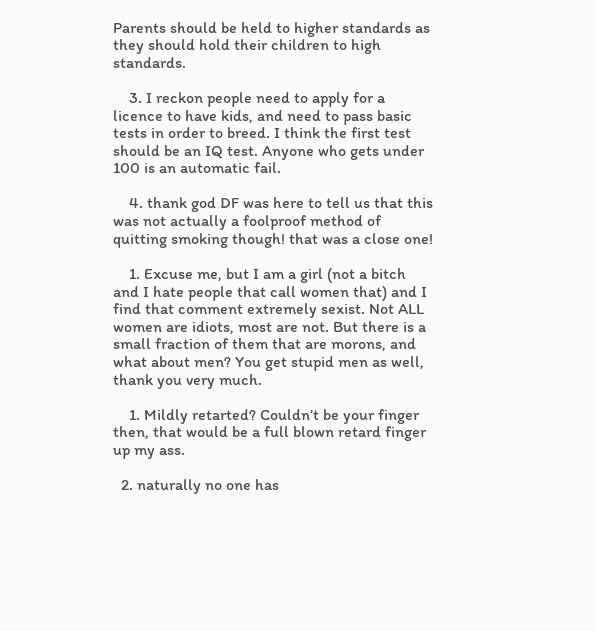Parents should be held to higher standards as they should hold their children to high standards.

    3. I reckon people need to apply for a licence to have kids, and need to pass basic tests in order to breed. I think the first test should be an IQ test. Anyone who gets under 100 is an automatic fail.

    4. thank god DF was here to tell us that this was not actually a foolproof method of quitting smoking though! that was a close one!

    1. Excuse me, but I am a girl (not a bitch and I hate people that call women that) and I find that comment extremely sexist. Not ALL women are idiots, most are not. But there is a small fraction of them that are morons, and what about men? You get stupid men as well, thank you very much.

    1. Mildly retarted? Couldn’t be your finger then, that would be a full blown retard finger up my ass.

  2. naturally no one has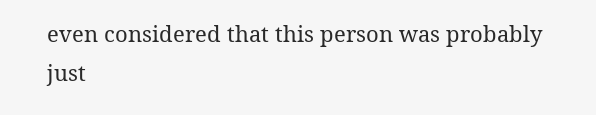even considered that this person was probably just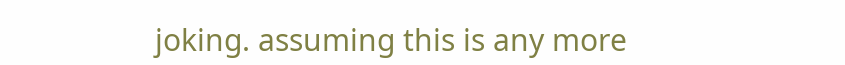joking. assuming this is any more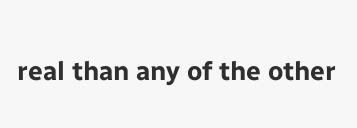real than any of the other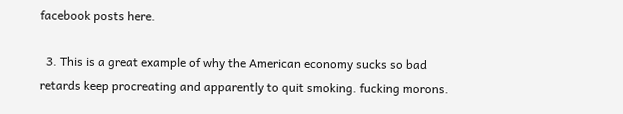facebook posts here.

  3. This is a great example of why the American economy sucks so bad retards keep procreating and apparently to quit smoking. fucking morons.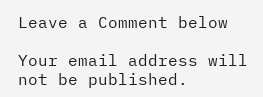Leave a Comment below

Your email address will not be published.